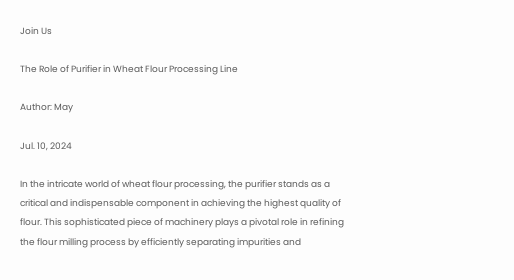Join Us

The Role of Purifier in Wheat Flour Processing Line

Author: May

Jul. 10, 2024

In the intricate world of wheat flour processing, the purifier stands as a critical and indispensable component in achieving the highest quality of flour. This sophisticated piece of machinery plays a pivotal role in refining the flour milling process by efficiently separating impurities and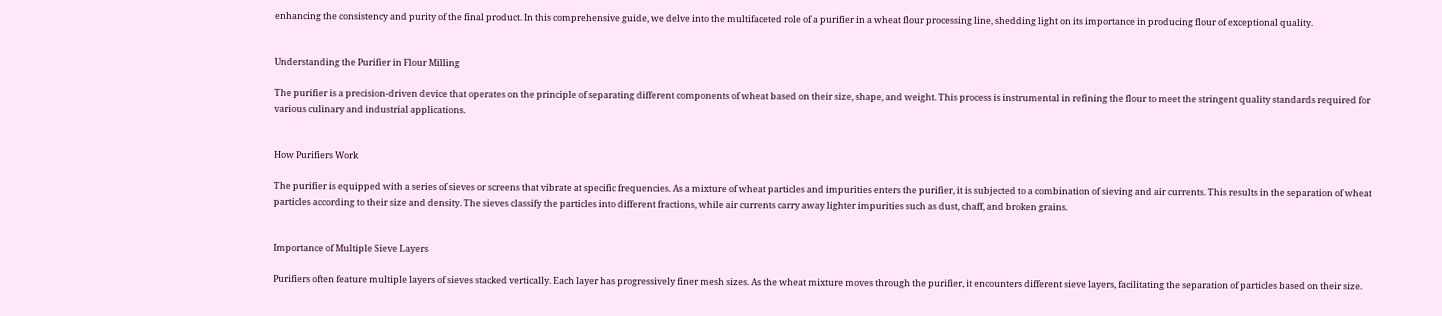enhancing the consistency and purity of the final product. In this comprehensive guide, we delve into the multifaceted role of a purifier in a wheat flour processing line, shedding light on its importance in producing flour of exceptional quality.


Understanding the Purifier in Flour Milling

The purifier is a precision-driven device that operates on the principle of separating different components of wheat based on their size, shape, and weight. This process is instrumental in refining the flour to meet the stringent quality standards required for various culinary and industrial applications.


How Purifiers Work

The purifier is equipped with a series of sieves or screens that vibrate at specific frequencies. As a mixture of wheat particles and impurities enters the purifier, it is subjected to a combination of sieving and air currents. This results in the separation of wheat particles according to their size and density. The sieves classify the particles into different fractions, while air currents carry away lighter impurities such as dust, chaff, and broken grains.


Importance of Multiple Sieve Layers

Purifiers often feature multiple layers of sieves stacked vertically. Each layer has progressively finer mesh sizes. As the wheat mixture moves through the purifier, it encounters different sieve layers, facilitating the separation of particles based on their size.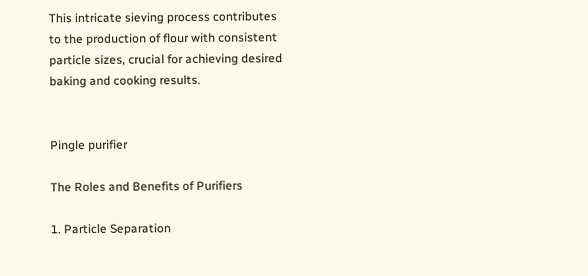This intricate sieving process contributes to the production of flour with consistent particle sizes, crucial for achieving desired baking and cooking results.


Pingle purifier

The Roles and Benefits of Purifiers

1. Particle Separation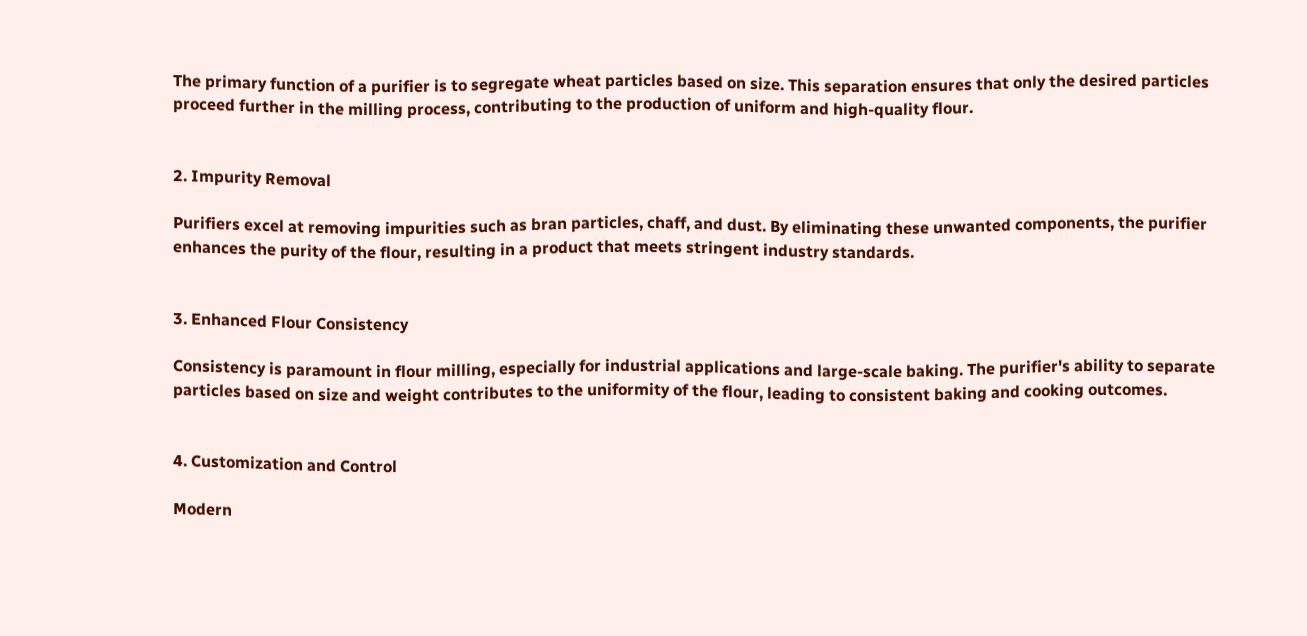The primary function of a purifier is to segregate wheat particles based on size. This separation ensures that only the desired particles proceed further in the milling process, contributing to the production of uniform and high-quality flour.


2. Impurity Removal

Purifiers excel at removing impurities such as bran particles, chaff, and dust. By eliminating these unwanted components, the purifier enhances the purity of the flour, resulting in a product that meets stringent industry standards.


3. Enhanced Flour Consistency

Consistency is paramount in flour milling, especially for industrial applications and large-scale baking. The purifier's ability to separate particles based on size and weight contributes to the uniformity of the flour, leading to consistent baking and cooking outcomes.


4. Customization and Control

Modern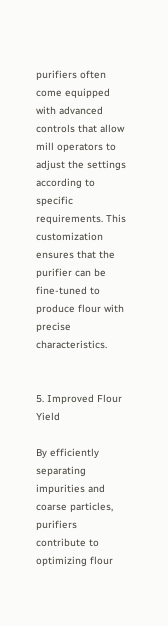purifiers often come equipped with advanced controls that allow mill operators to adjust the settings according to specific requirements. This customization ensures that the purifier can be fine-tuned to produce flour with precise characteristics.


5. Improved Flour Yield

By efficiently separating impurities and coarse particles, purifiers contribute to optimizing flour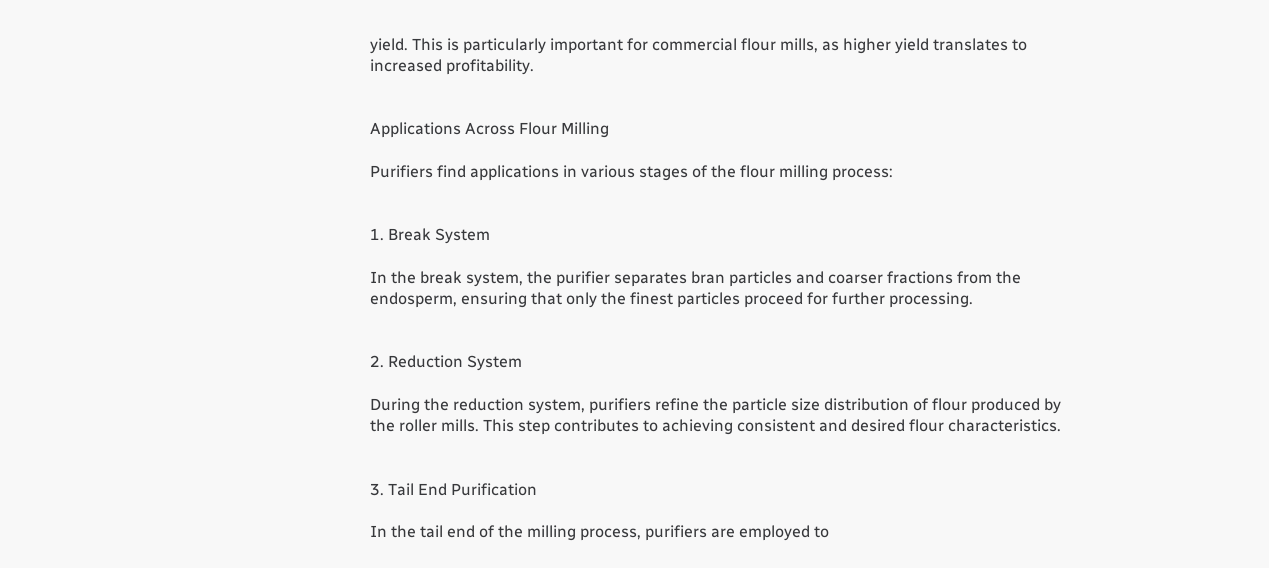yield. This is particularly important for commercial flour mills, as higher yield translates to increased profitability.


Applications Across Flour Milling

Purifiers find applications in various stages of the flour milling process:


1. Break System

In the break system, the purifier separates bran particles and coarser fractions from the endosperm, ensuring that only the finest particles proceed for further processing.


2. Reduction System

During the reduction system, purifiers refine the particle size distribution of flour produced by the roller mills. This step contributes to achieving consistent and desired flour characteristics.


3. Tail End Purification

In the tail end of the milling process, purifiers are employed to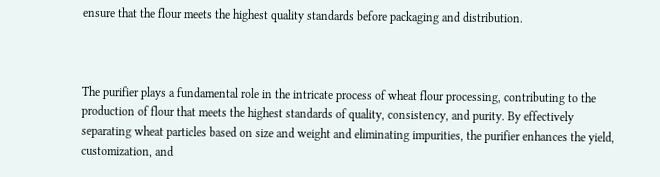ensure that the flour meets the highest quality standards before packaging and distribution.



The purifier plays a fundamental role in the intricate process of wheat flour processing, contributing to the production of flour that meets the highest standards of quality, consistency, and purity. By effectively separating wheat particles based on size and weight and eliminating impurities, the purifier enhances the yield, customization, and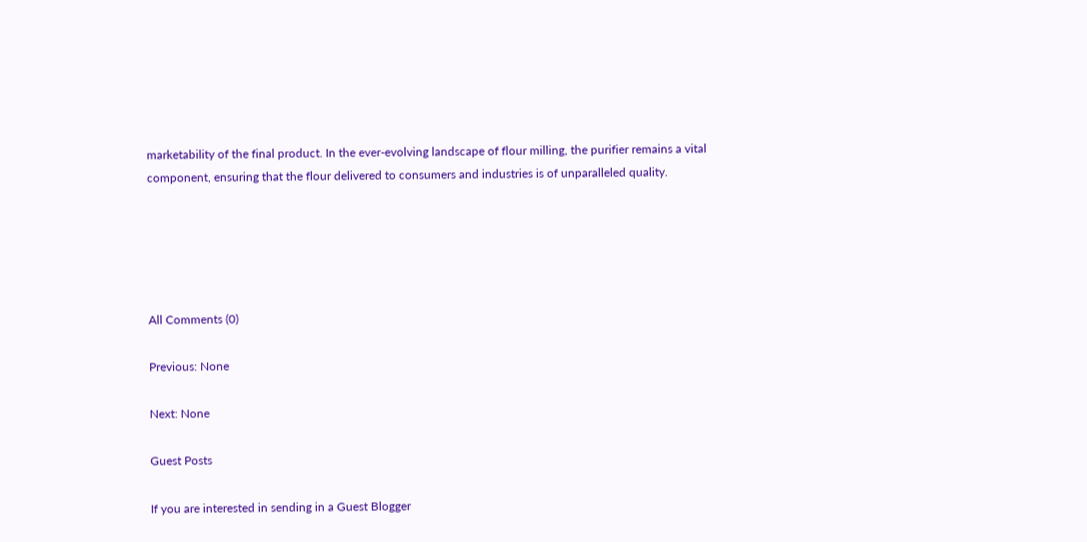marketability of the final product. In the ever-evolving landscape of flour milling, the purifier remains a vital component, ensuring that the flour delivered to consumers and industries is of unparalleled quality.





All Comments (0)

Previous: None

Next: None

Guest Posts

If you are interested in sending in a Guest Blogger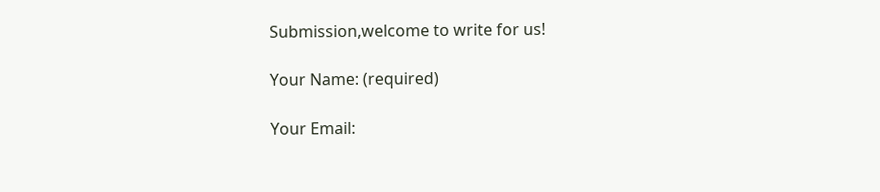Submission,welcome to write for us!

Your Name: (required)

Your Email: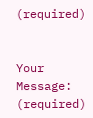(required)


Your Message: (required)